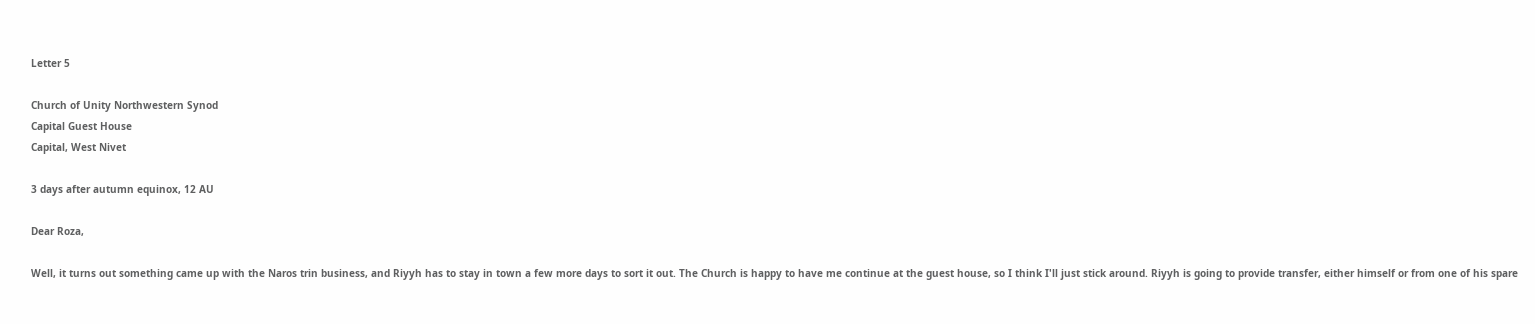Letter 5

Church of Unity Northwestern Synod
Capital Guest House
Capital, West Nivet

3 days after autumn equinox, 12 AU

Dear Roza,

Well, it turns out something came up with the Naros trin business, and Riyyh has to stay in town a few more days to sort it out. The Church is happy to have me continue at the guest house, so I think I'll just stick around. Riyyh is going to provide transfer, either himself or from one of his spare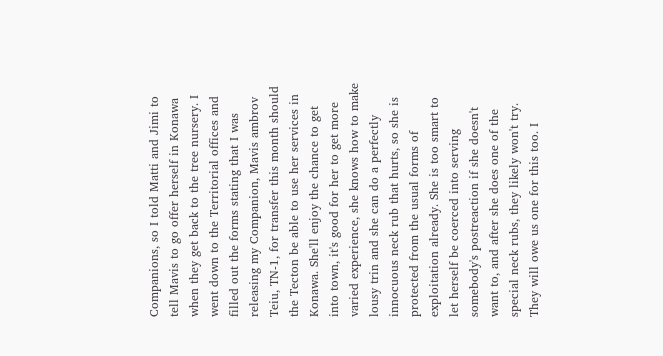Companions, so I told Matti and Jimi to tell Mavis to go offer herself in Konawa when they get back to the tree nursery. I went down to the Territorial offices and filled out the forms stating that I was releasing my Companion, Mavis ambrov Teiu, TN-1, for transfer this month should the Tecton be able to use her services in Konawa. She'll enjoy the chance to get into town, it's good for her to get more varied experience, she knows how to make lousy trin and she can do a perfectly innocuous neck rub that hurts, so she is protected from the usual forms of exploitation already. She is too smart to let herself be coerced into serving somebody's postreaction if she doesn't want to, and after she does one of the special neck rubs, they likely won't try. They will owe us one for this too. I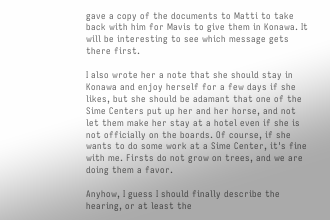gave a copy of the documents to Matti to take back with him for Mavis to give them in Konawa. It will be interesting to see which message gets there first.

I also wrote her a note that she should stay in Konawa and enjoy herself for a few days if she likes, but she should be adamant that one of the Sime Centers put up her and her horse, and not let them make her stay at a hotel even if she is not officially on the boards. Of course, if she wants to do some work at a Sime Center, it's fine with me. Firsts do not grow on trees, and we are doing them a favor.

Anyhow, I guess I should finally describe the hearing, or at least the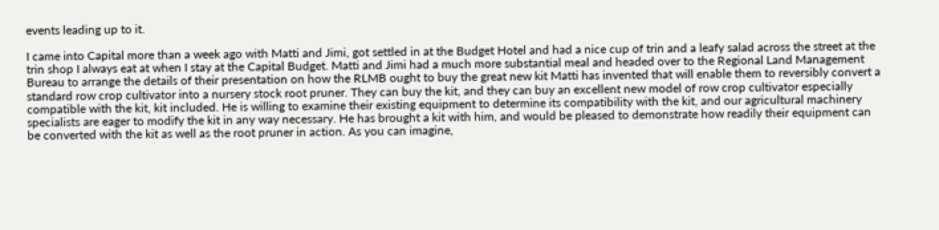events leading up to it.

I came into Capital more than a week ago with Matti and Jimi, got settled in at the Budget Hotel and had a nice cup of trin and a leafy salad across the street at the trin shop I always eat at when I stay at the Capital Budget. Matti and Jimi had a much more substantial meal and headed over to the Regional Land Management Bureau to arrange the details of their presentation on how the RLMB ought to buy the great new kit Matti has invented that will enable them to reversibly convert a standard row crop cultivator into a nursery stock root pruner. They can buy the kit, and they can buy an excellent new model of row crop cultivator especially compatible with the kit, kit included. He is willing to examine their existing equipment to determine its compatibility with the kit, and our agricultural machinery specialists are eager to modify the kit in any way necessary. He has brought a kit with him, and would be pleased to demonstrate how readily their equipment can be converted with the kit as well as the root pruner in action. As you can imagine,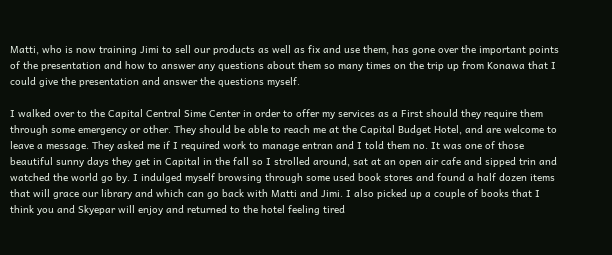Matti, who is now training Jimi to sell our products as well as fix and use them, has gone over the important points of the presentation and how to answer any questions about them so many times on the trip up from Konawa that I could give the presentation and answer the questions myself.

I walked over to the Capital Central Sime Center in order to offer my services as a First should they require them through some emergency or other. They should be able to reach me at the Capital Budget Hotel, and are welcome to leave a message. They asked me if I required work to manage entran and I told them no. It was one of those beautiful sunny days they get in Capital in the fall so I strolled around, sat at an open air cafe and sipped trin and watched the world go by. I indulged myself browsing through some used book stores and found a half dozen items that will grace our library and which can go back with Matti and Jimi. I also picked up a couple of books that I think you and Skyepar will enjoy and returned to the hotel feeling tired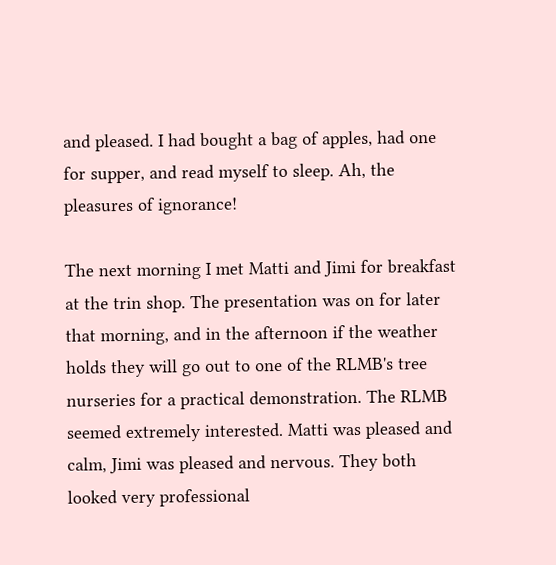and pleased. I had bought a bag of apples, had one for supper, and read myself to sleep. Ah, the pleasures of ignorance!

The next morning I met Matti and Jimi for breakfast at the trin shop. The presentation was on for later that morning, and in the afternoon if the weather holds they will go out to one of the RLMB's tree nurseries for a practical demonstration. The RLMB seemed extremely interested. Matti was pleased and calm, Jimi was pleased and nervous. They both looked very professional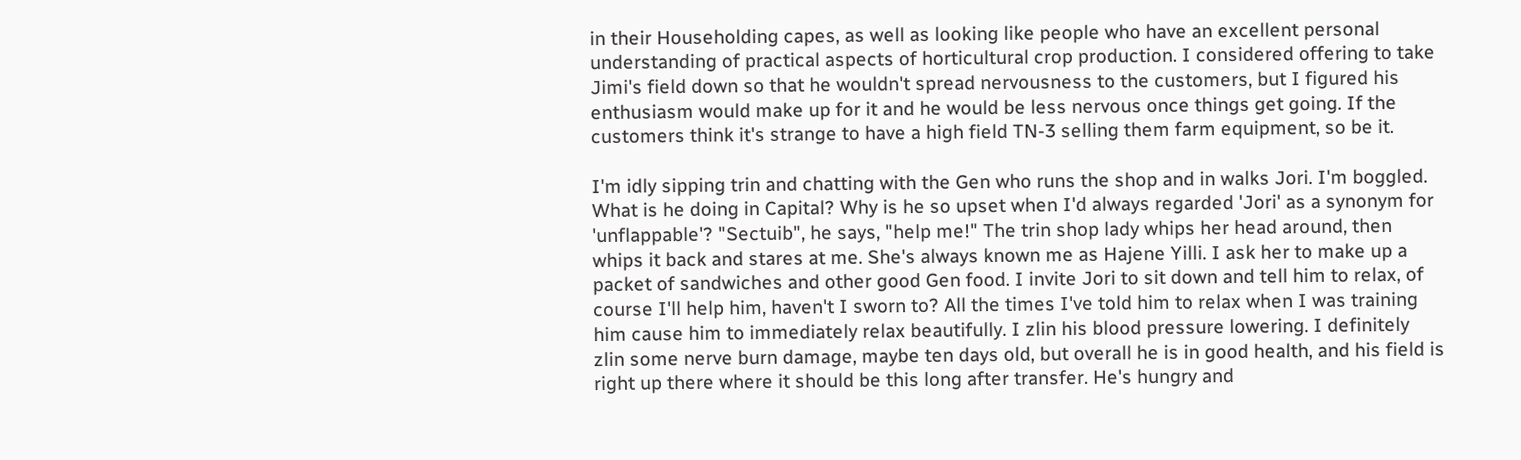in their Householding capes, as well as looking like people who have an excellent personal understanding of practical aspects of horticultural crop production. I considered offering to take Jimi's field down so that he wouldn't spread nervousness to the customers, but I figured his enthusiasm would make up for it and he would be less nervous once things get going. If the customers think it's strange to have a high field TN-3 selling them farm equipment, so be it.

I'm idly sipping trin and chatting with the Gen who runs the shop and in walks Jori. I'm boggled. What is he doing in Capital? Why is he so upset when I'd always regarded 'Jori' as a synonym for 'unflappable'? "Sectuib", he says, "help me!" The trin shop lady whips her head around, then whips it back and stares at me. She's always known me as Hajene Yilli. I ask her to make up a packet of sandwiches and other good Gen food. I invite Jori to sit down and tell him to relax, of course I'll help him, haven't I sworn to? All the times I've told him to relax when I was training him cause him to immediately relax beautifully. I zlin his blood pressure lowering. I definitely zlin some nerve burn damage, maybe ten days old, but overall he is in good health, and his field is right up there where it should be this long after transfer. He's hungry and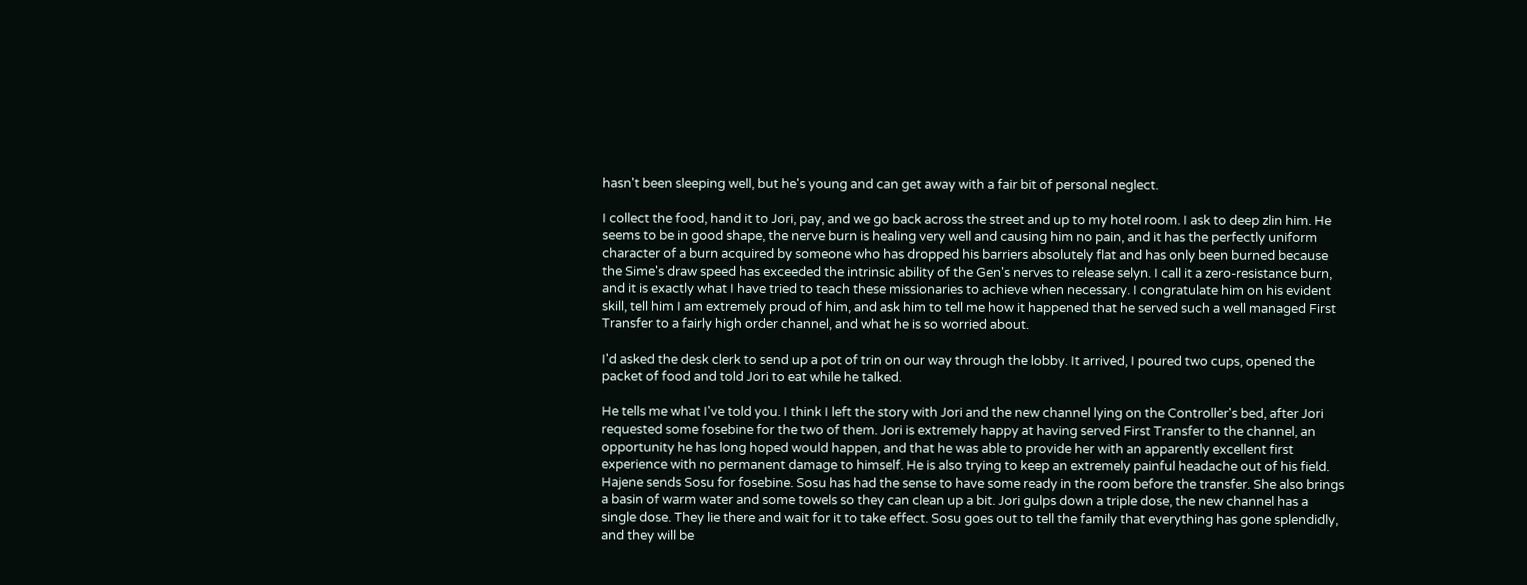hasn't been sleeping well, but he's young and can get away with a fair bit of personal neglect.

I collect the food, hand it to Jori, pay, and we go back across the street and up to my hotel room. I ask to deep zlin him. He seems to be in good shape, the nerve burn is healing very well and causing him no pain, and it has the perfectly uniform character of a burn acquired by someone who has dropped his barriers absolutely flat and has only been burned because the Sime's draw speed has exceeded the intrinsic ability of the Gen's nerves to release selyn. I call it a zero-resistance burn, and it is exactly what I have tried to teach these missionaries to achieve when necessary. I congratulate him on his evident skill, tell him I am extremely proud of him, and ask him to tell me how it happened that he served such a well managed First Transfer to a fairly high order channel, and what he is so worried about.

I'd asked the desk clerk to send up a pot of trin on our way through the lobby. It arrived, I poured two cups, opened the packet of food and told Jori to eat while he talked.

He tells me what I've told you. I think I left the story with Jori and the new channel lying on the Controller's bed, after Jori requested some fosebine for the two of them. Jori is extremely happy at having served First Transfer to the channel, an opportunity he has long hoped would happen, and that he was able to provide her with an apparently excellent first experience with no permanent damage to himself. He is also trying to keep an extremely painful headache out of his field. Hajene sends Sosu for fosebine. Sosu has had the sense to have some ready in the room before the transfer. She also brings a basin of warm water and some towels so they can clean up a bit. Jori gulps down a triple dose, the new channel has a single dose. They lie there and wait for it to take effect. Sosu goes out to tell the family that everything has gone splendidly, and they will be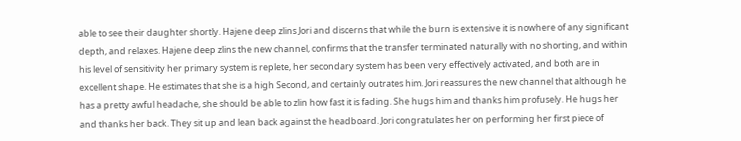able to see their daughter shortly. Hajene deep zlins Jori and discerns that while the burn is extensive it is nowhere of any significant depth, and relaxes. Hajene deep zlins the new channel, confirms that the transfer terminated naturally with no shorting, and within his level of sensitivity her primary system is replete, her secondary system has been very effectively activated, and both are in excellent shape. He estimates that she is a high Second, and certainly outrates him. Jori reassures the new channel that although he has a pretty awful headache, she should be able to zlin how fast it is fading. She hugs him and thanks him profusely. He hugs her and thanks her back. They sit up and lean back against the headboard. Jori congratulates her on performing her first piece of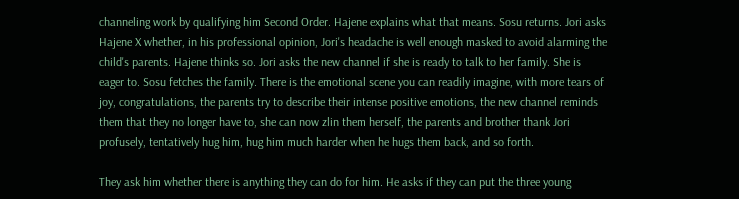channeling work by qualifying him Second Order. Hajene explains what that means. Sosu returns. Jori asks Hajene X whether, in his professional opinion, Jori's headache is well enough masked to avoid alarming the child's parents. Hajene thinks so. Jori asks the new channel if she is ready to talk to her family. She is eager to. Sosu fetches the family. There is the emotional scene you can readily imagine, with more tears of joy, congratulations, the parents try to describe their intense positive emotions, the new channel reminds them that they no longer have to, she can now zlin them herself, the parents and brother thank Jori profusely, tentatively hug him, hug him much harder when he hugs them back, and so forth.

They ask him whether there is anything they can do for him. He asks if they can put the three young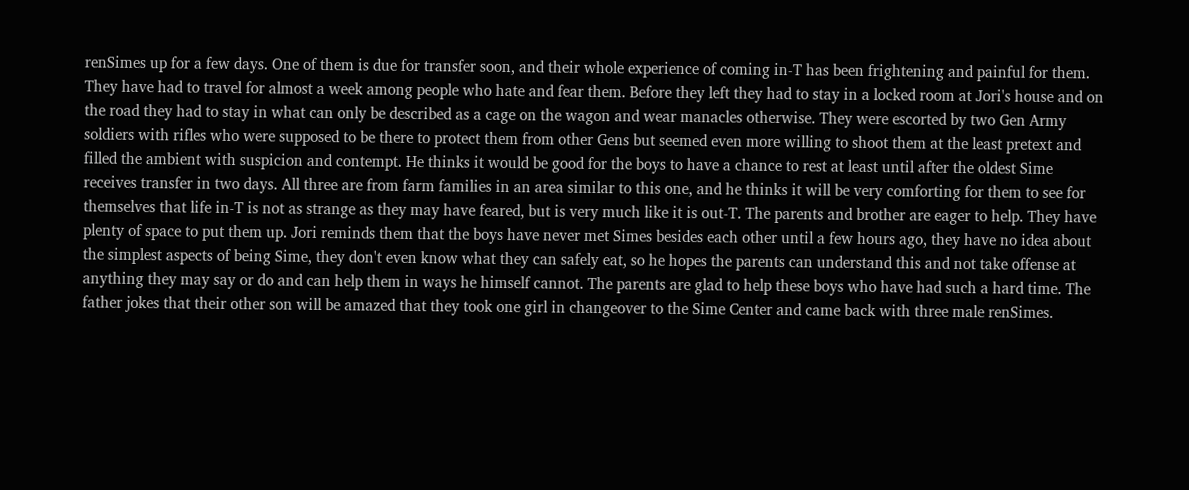renSimes up for a few days. One of them is due for transfer soon, and their whole experience of coming in-T has been frightening and painful for them. They have had to travel for almost a week among people who hate and fear them. Before they left they had to stay in a locked room at Jori's house and on the road they had to stay in what can only be described as a cage on the wagon and wear manacles otherwise. They were escorted by two Gen Army soldiers with rifles who were supposed to be there to protect them from other Gens but seemed even more willing to shoot them at the least pretext and filled the ambient with suspicion and contempt. He thinks it would be good for the boys to have a chance to rest at least until after the oldest Sime receives transfer in two days. All three are from farm families in an area similar to this one, and he thinks it will be very comforting for them to see for themselves that life in-T is not as strange as they may have feared, but is very much like it is out-T. The parents and brother are eager to help. They have plenty of space to put them up. Jori reminds them that the boys have never met Simes besides each other until a few hours ago, they have no idea about the simplest aspects of being Sime, they don't even know what they can safely eat, so he hopes the parents can understand this and not take offense at anything they may say or do and can help them in ways he himself cannot. The parents are glad to help these boys who have had such a hard time. The father jokes that their other son will be amazed that they took one girl in changeover to the Sime Center and came back with three male renSimes.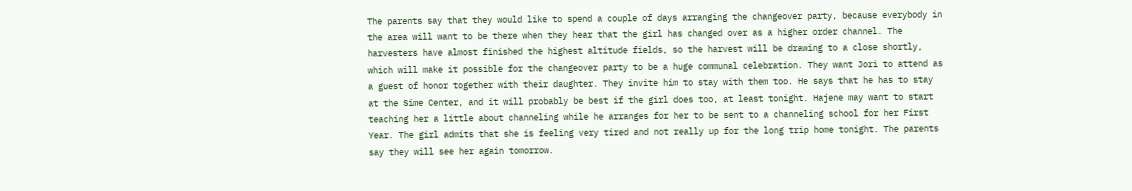The parents say that they would like to spend a couple of days arranging the changeover party, because everybody in the area will want to be there when they hear that the girl has changed over as a higher order channel. The harvesters have almost finished the highest altitude fields, so the harvest will be drawing to a close shortly, which will make it possible for the changeover party to be a huge communal celebration. They want Jori to attend as a guest of honor together with their daughter. They invite him to stay with them too. He says that he has to stay at the Sime Center, and it will probably be best if the girl does too, at least tonight. Hajene may want to start teaching her a little about channeling while he arranges for her to be sent to a channeling school for her First Year. The girl admits that she is feeling very tired and not really up for the long trip home tonight. The parents say they will see her again tomorrow.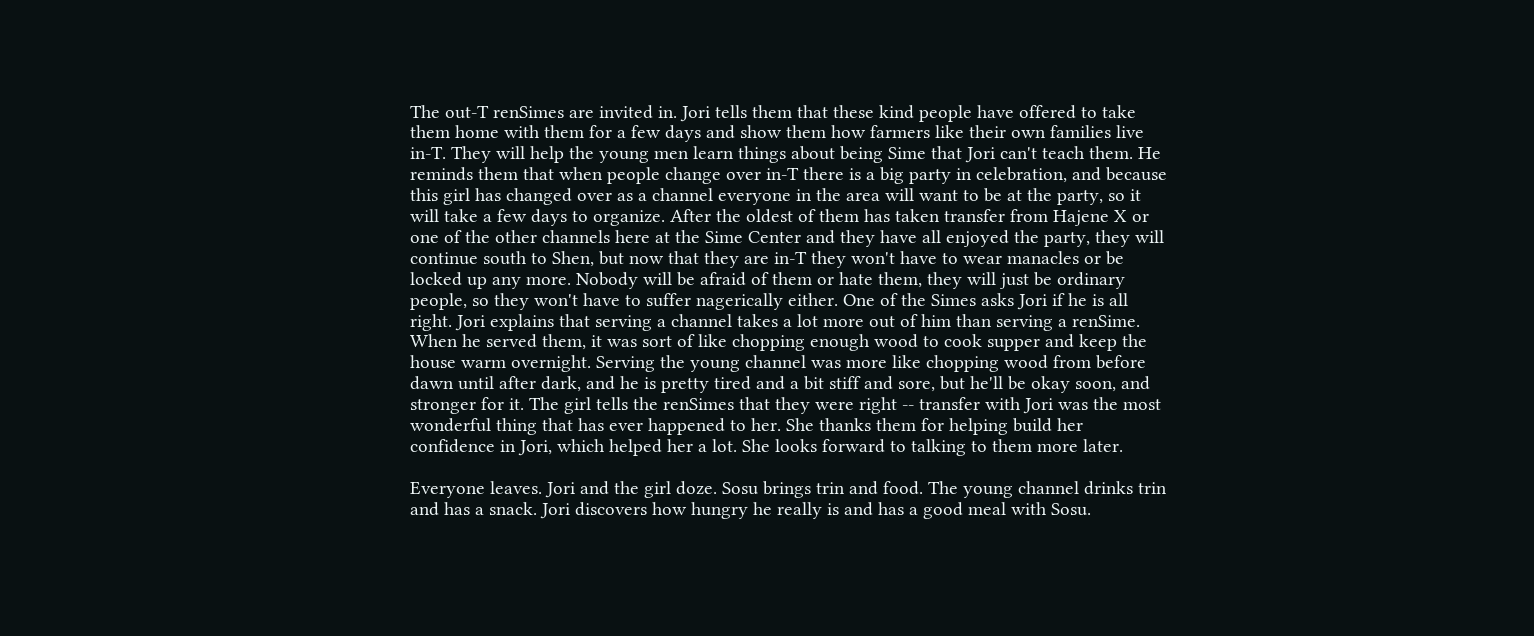The out-T renSimes are invited in. Jori tells them that these kind people have offered to take them home with them for a few days and show them how farmers like their own families live in-T. They will help the young men learn things about being Sime that Jori can't teach them. He reminds them that when people change over in-T there is a big party in celebration, and because this girl has changed over as a channel everyone in the area will want to be at the party, so it will take a few days to organize. After the oldest of them has taken transfer from Hajene X or one of the other channels here at the Sime Center and they have all enjoyed the party, they will continue south to Shen, but now that they are in-T they won't have to wear manacles or be locked up any more. Nobody will be afraid of them or hate them, they will just be ordinary people, so they won't have to suffer nagerically either. One of the Simes asks Jori if he is all right. Jori explains that serving a channel takes a lot more out of him than serving a renSime. When he served them, it was sort of like chopping enough wood to cook supper and keep the house warm overnight. Serving the young channel was more like chopping wood from before dawn until after dark, and he is pretty tired and a bit stiff and sore, but he'll be okay soon, and stronger for it. The girl tells the renSimes that they were right -- transfer with Jori was the most wonderful thing that has ever happened to her. She thanks them for helping build her confidence in Jori, which helped her a lot. She looks forward to talking to them more later.

Everyone leaves. Jori and the girl doze. Sosu brings trin and food. The young channel drinks trin and has a snack. Jori discovers how hungry he really is and has a good meal with Sosu.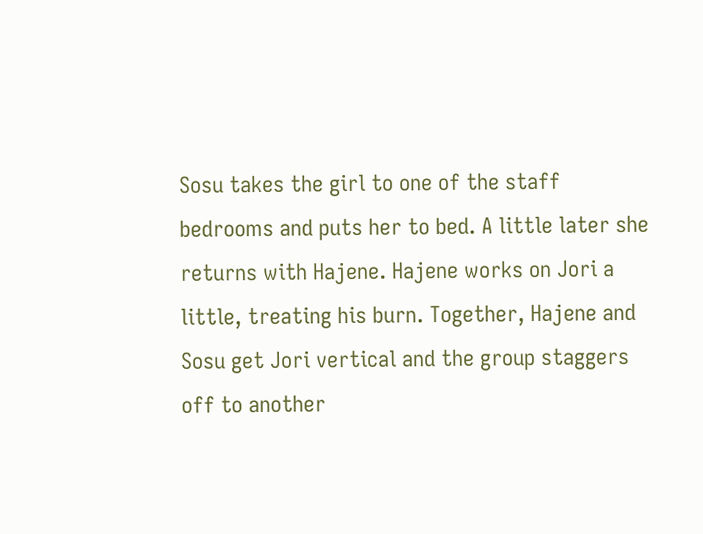Sosu takes the girl to one of the staff bedrooms and puts her to bed. A little later she returns with Hajene. Hajene works on Jori a little, treating his burn. Together, Hajene and Sosu get Jori vertical and the group staggers off to another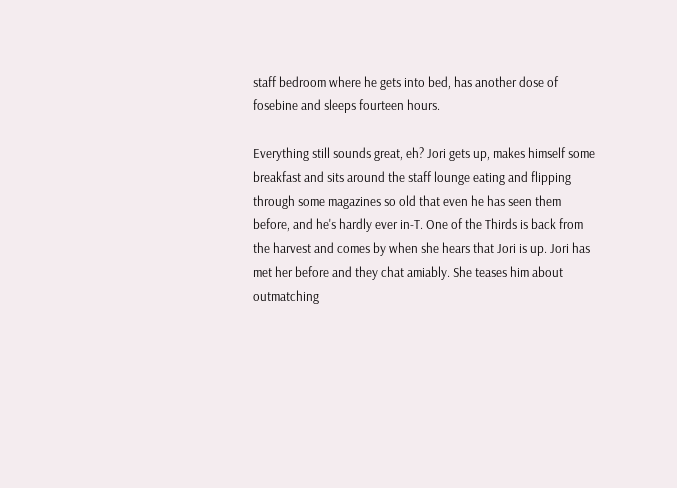staff bedroom where he gets into bed, has another dose of fosebine and sleeps fourteen hours.

Everything still sounds great, eh? Jori gets up, makes himself some breakfast and sits around the staff lounge eating and flipping through some magazines so old that even he has seen them before, and he's hardly ever in-T. One of the Thirds is back from the harvest and comes by when she hears that Jori is up. Jori has met her before and they chat amiably. She teases him about outmatching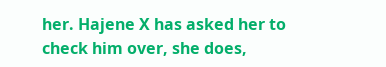her. Hajene X has asked her to check him over, she does,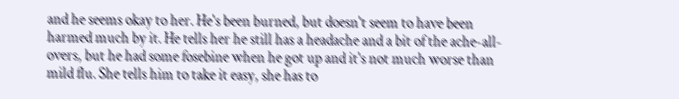and he seems okay to her. He's been burned, but doesn't seem to have been harmed much by it. He tells her he still has a headache and a bit of the ache-all-overs, but he had some fosebine when he got up and it's not much worse than mild flu. She tells him to take it easy, she has to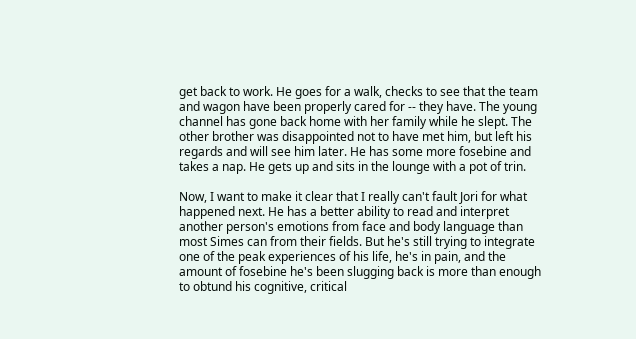get back to work. He goes for a walk, checks to see that the team and wagon have been properly cared for -- they have. The young channel has gone back home with her family while he slept. The other brother was disappointed not to have met him, but left his regards and will see him later. He has some more fosebine and takes a nap. He gets up and sits in the lounge with a pot of trin.

Now, I want to make it clear that I really can't fault Jori for what happened next. He has a better ability to read and interpret another person's emotions from face and body language than most Simes can from their fields. But he's still trying to integrate one of the peak experiences of his life, he's in pain, and the amount of fosebine he's been slugging back is more than enough to obtund his cognitive, critical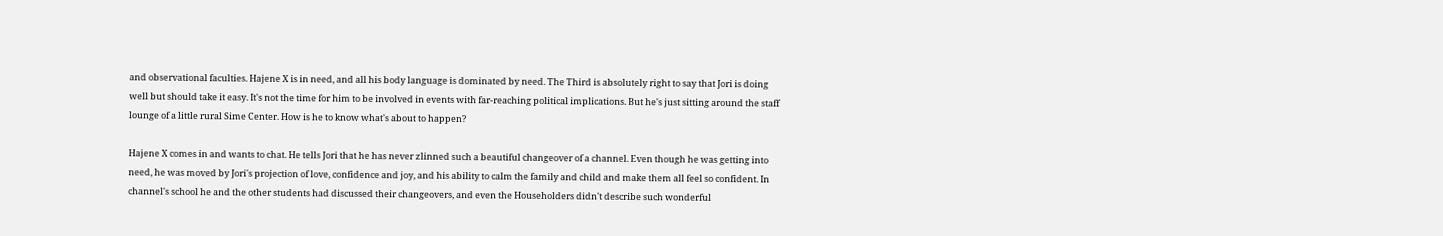and observational faculties. Hajene X is in need, and all his body language is dominated by need. The Third is absolutely right to say that Jori is doing well but should take it easy. It's not the time for him to be involved in events with far-reaching political implications. But he's just sitting around the staff lounge of a little rural Sime Center. How is he to know what's about to happen?

Hajene X comes in and wants to chat. He tells Jori that he has never zlinned such a beautiful changeover of a channel. Even though he was getting into need, he was moved by Jori's projection of love, confidence and joy, and his ability to calm the family and child and make them all feel so confident. In channel's school he and the other students had discussed their changeovers, and even the Householders didn't describe such wonderful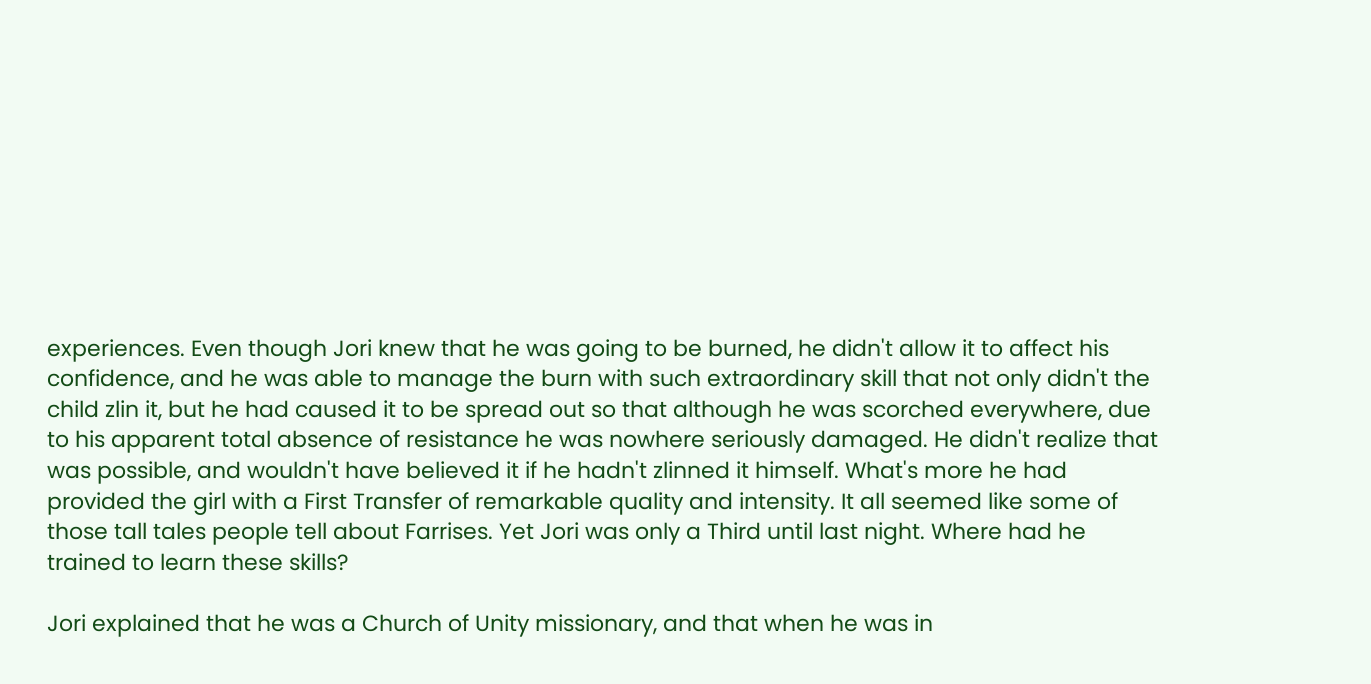experiences. Even though Jori knew that he was going to be burned, he didn't allow it to affect his confidence, and he was able to manage the burn with such extraordinary skill that not only didn't the child zlin it, but he had caused it to be spread out so that although he was scorched everywhere, due to his apparent total absence of resistance he was nowhere seriously damaged. He didn't realize that was possible, and wouldn't have believed it if he hadn't zlinned it himself. What's more he had provided the girl with a First Transfer of remarkable quality and intensity. It all seemed like some of those tall tales people tell about Farrises. Yet Jori was only a Third until last night. Where had he trained to learn these skills?

Jori explained that he was a Church of Unity missionary, and that when he was in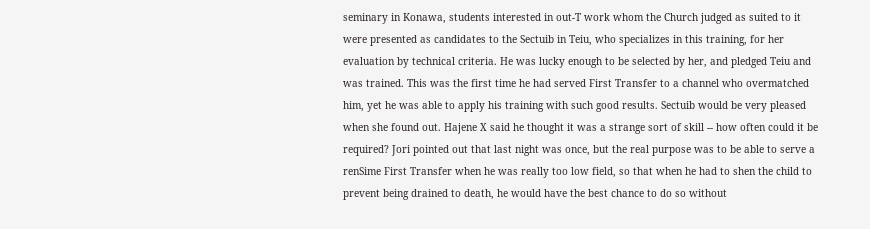seminary in Konawa, students interested in out-T work whom the Church judged as suited to it were presented as candidates to the Sectuib in Teiu, who specializes in this training, for her evaluation by technical criteria. He was lucky enough to be selected by her, and pledged Teiu and was trained. This was the first time he had served First Transfer to a channel who overmatched him, yet he was able to apply his training with such good results. Sectuib would be very pleased when she found out. Hajene X said he thought it was a strange sort of skill -- how often could it be required? Jori pointed out that last night was once, but the real purpose was to be able to serve a renSime First Transfer when he was really too low field, so that when he had to shen the child to prevent being drained to death, he would have the best chance to do so without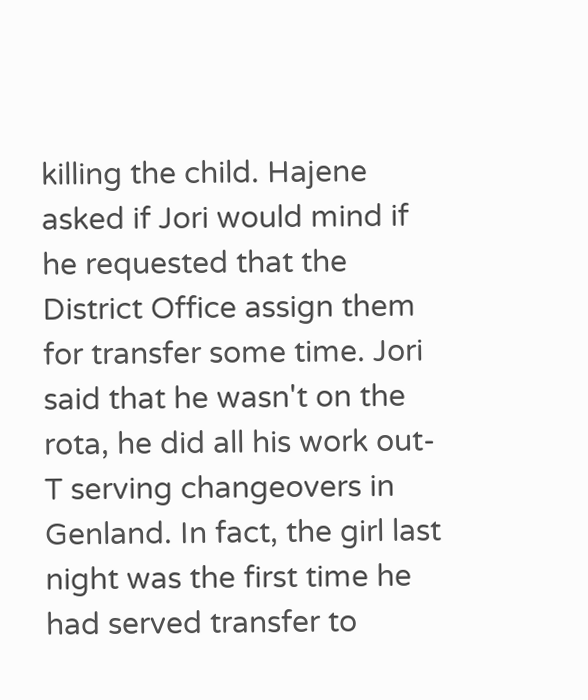killing the child. Hajene asked if Jori would mind if he requested that the District Office assign them for transfer some time. Jori said that he wasn't on the rota, he did all his work out-T serving changeovers in Genland. In fact, the girl last night was the first time he had served transfer to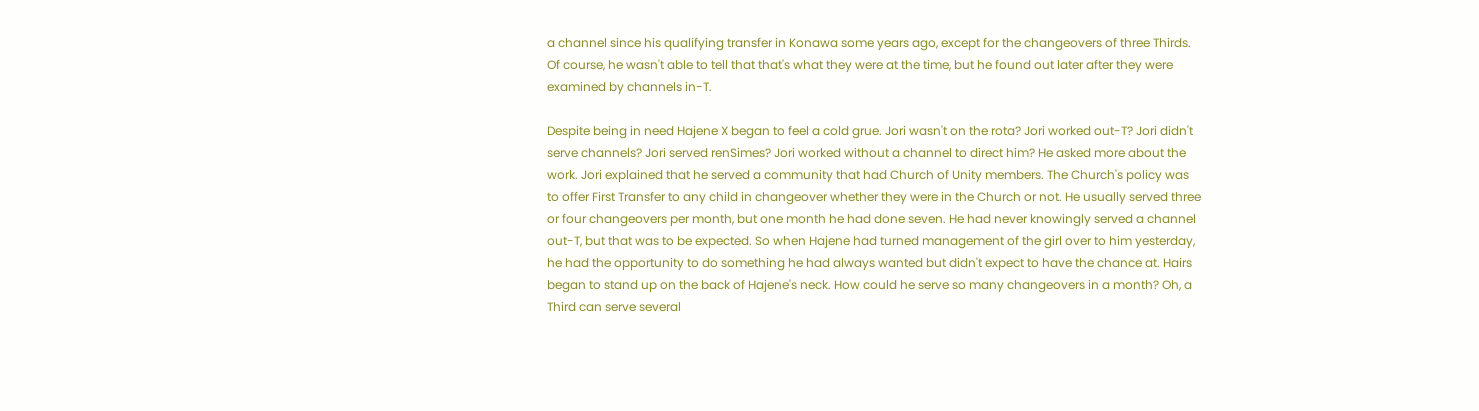a channel since his qualifying transfer in Konawa some years ago, except for the changeovers of three Thirds. Of course, he wasn't able to tell that that's what they were at the time, but he found out later after they were examined by channels in-T.

Despite being in need Hajene X began to feel a cold grue. Jori wasn't on the rota? Jori worked out-T? Jori didn't serve channels? Jori served renSimes? Jori worked without a channel to direct him? He asked more about the work. Jori explained that he served a community that had Church of Unity members. The Church's policy was to offer First Transfer to any child in changeover whether they were in the Church or not. He usually served three or four changeovers per month, but one month he had done seven. He had never knowingly served a channel out-T, but that was to be expected. So when Hajene had turned management of the girl over to him yesterday, he had the opportunity to do something he had always wanted but didn't expect to have the chance at. Hairs began to stand up on the back of Hajene's neck. How could he serve so many changeovers in a month? Oh, a Third can serve several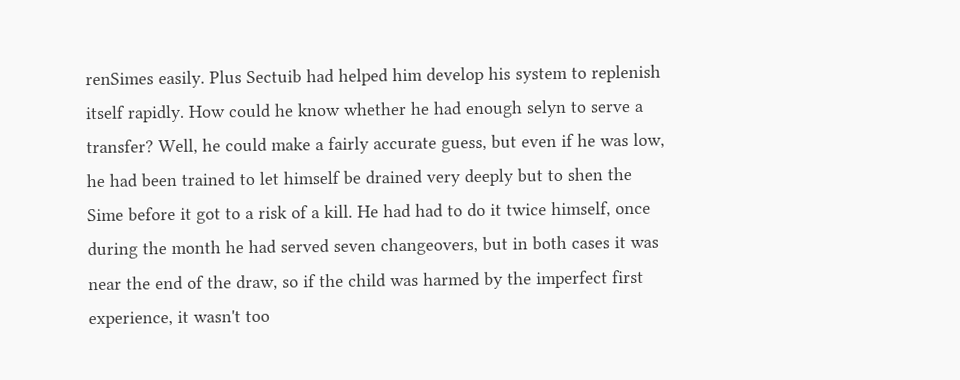renSimes easily. Plus Sectuib had helped him develop his system to replenish itself rapidly. How could he know whether he had enough selyn to serve a transfer? Well, he could make a fairly accurate guess, but even if he was low, he had been trained to let himself be drained very deeply but to shen the Sime before it got to a risk of a kill. He had had to do it twice himself, once during the month he had served seven changeovers, but in both cases it was near the end of the draw, so if the child was harmed by the imperfect first experience, it wasn't too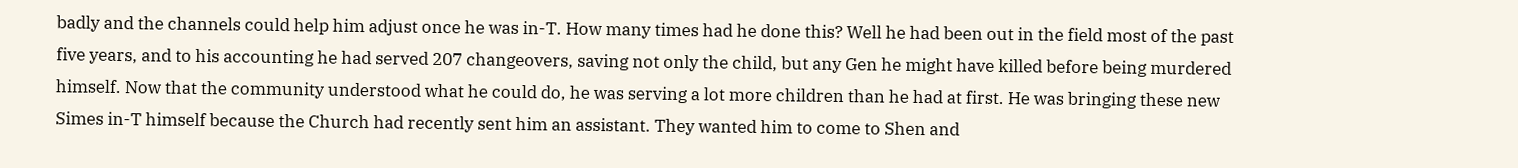badly and the channels could help him adjust once he was in-T. How many times had he done this? Well he had been out in the field most of the past five years, and to his accounting he had served 207 changeovers, saving not only the child, but any Gen he might have killed before being murdered himself. Now that the community understood what he could do, he was serving a lot more children than he had at first. He was bringing these new Simes in-T himself because the Church had recently sent him an assistant. They wanted him to come to Shen and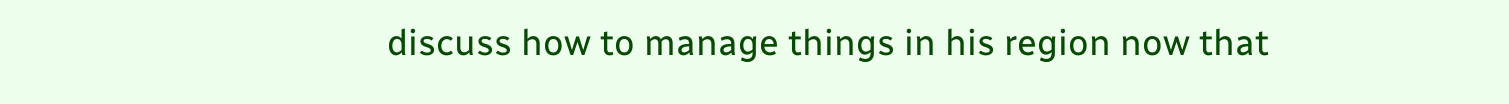discuss how to manage things in his region now that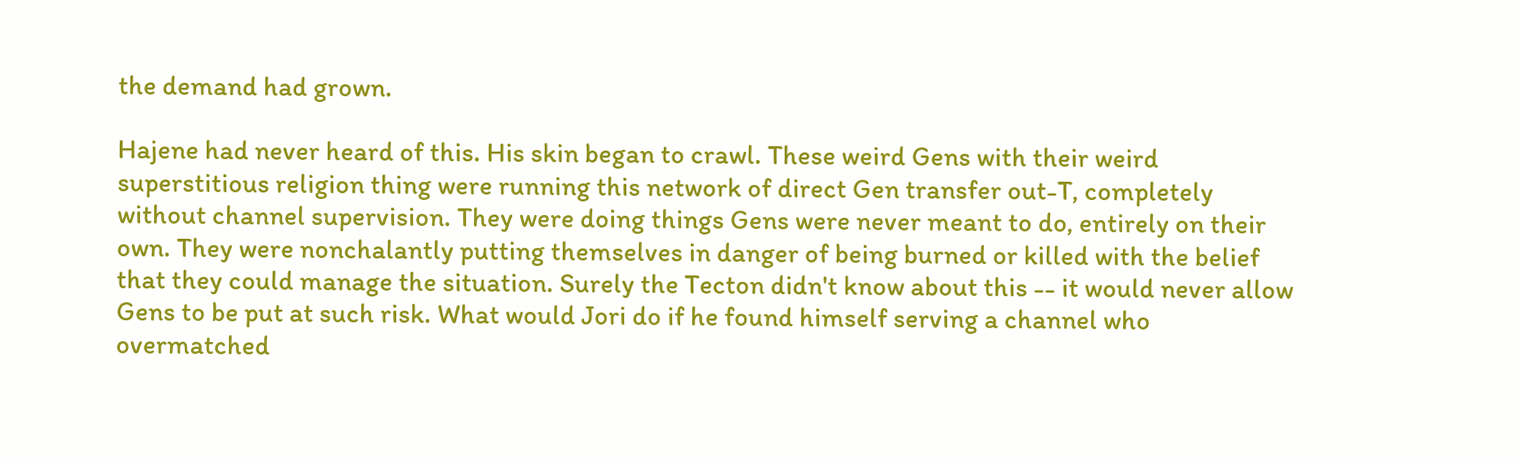the demand had grown.

Hajene had never heard of this. His skin began to crawl. These weird Gens with their weird superstitious religion thing were running this network of direct Gen transfer out-T, completely without channel supervision. They were doing things Gens were never meant to do, entirely on their own. They were nonchalantly putting themselves in danger of being burned or killed with the belief that they could manage the situation. Surely the Tecton didn't know about this -- it would never allow Gens to be put at such risk. What would Jori do if he found himself serving a channel who overmatched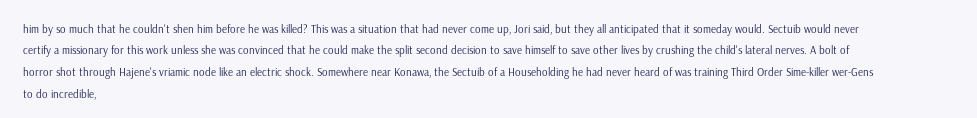him by so much that he couldn't shen him before he was killed? This was a situation that had never come up, Jori said, but they all anticipated that it someday would. Sectuib would never certify a missionary for this work unless she was convinced that he could make the split second decision to save himself to save other lives by crushing the child's lateral nerves. A bolt of horror shot through Hajene's vriamic node like an electric shock. Somewhere near Konawa, the Sectuib of a Householding he had never heard of was training Third Order Sime-killer wer-Gens to do incredible,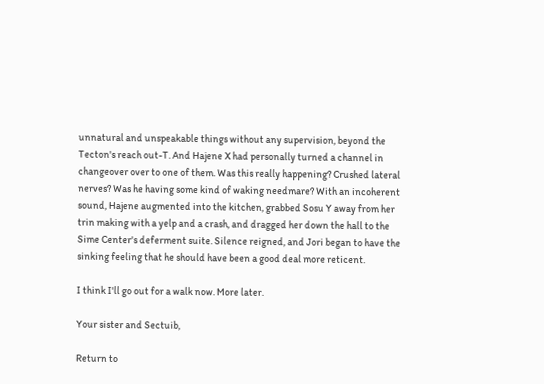unnatural and unspeakable things without any supervision, beyond the Tecton's reach out-T. And Hajene X had personally turned a channel in changeover over to one of them. Was this really happening? Crushed lateral nerves? Was he having some kind of waking needmare? With an incoherent sound, Hajene augmented into the kitchen, grabbed Sosu Y away from her trin making with a yelp and a crash, and dragged her down the hall to the Sime Center's deferment suite. Silence reigned, and Jori began to have the sinking feeling that he should have been a good deal more reticent.

I think I'll go out for a walk now. More later.

Your sister and Sectuib,

Return to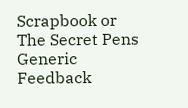Scrapbook or The Secret Pens
Generic Feedback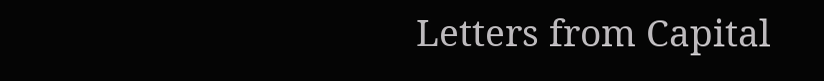Letters from Capital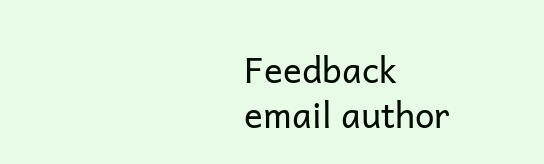Feedback
email author